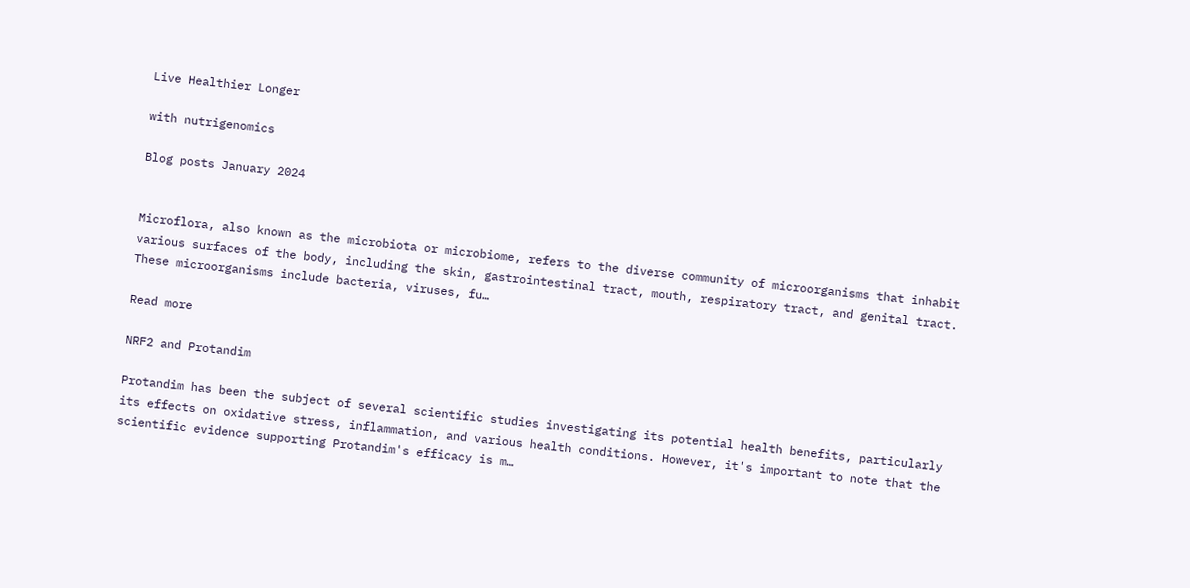Live Healthier Longer

with nutrigenomics

Blog posts January 2024


Microflora, also known as the microbiota or microbiome, refers to the diverse community of microorganisms that inhabit various surfaces of the body, including the skin, gastrointestinal tract, mouth, respiratory tract, and genital tract. These microorganisms include bacteria, viruses, fu…

Read more

NRF2 and Protandim

Protandim has been the subject of several scientific studies investigating its potential health benefits, particularly its effects on oxidative stress, inflammation, and various health conditions. However, it's important to note that the scientific evidence supporting Protandim's efficacy is m…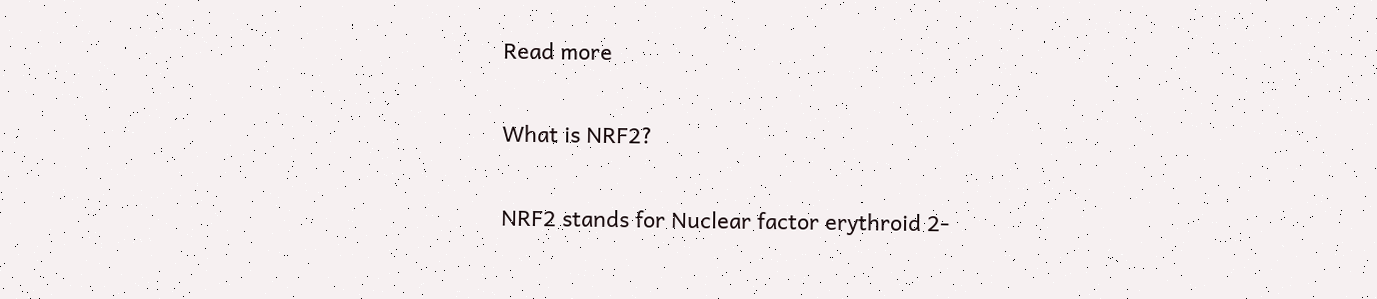Read more

What is NRF2?

NRF2 stands for Nuclear factor erythroid 2-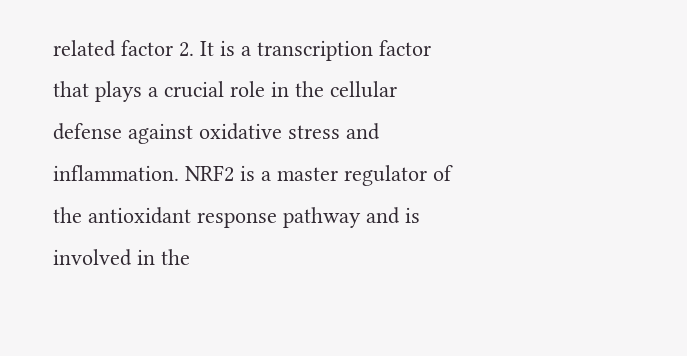related factor 2. It is a transcription factor that plays a crucial role in the cellular defense against oxidative stress and inflammation. NRF2 is a master regulator of the antioxidant response pathway and is involved in the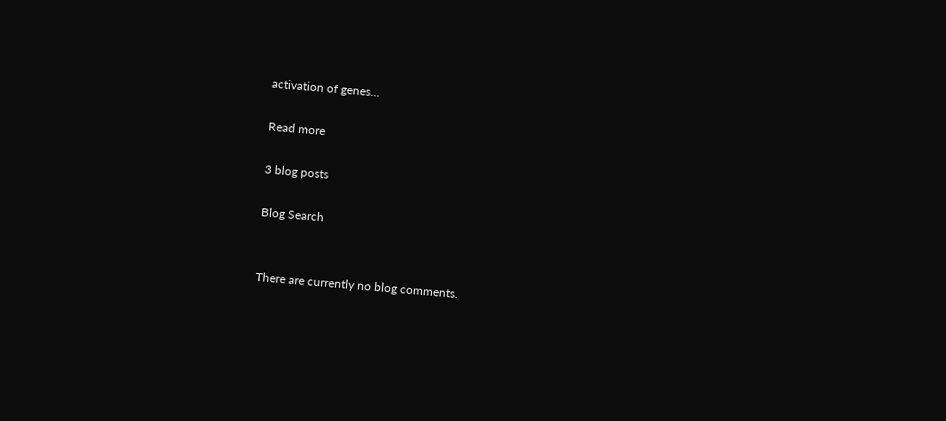activation of genes…

Read more

3 blog posts

Blog Search


There are currently no blog comments.